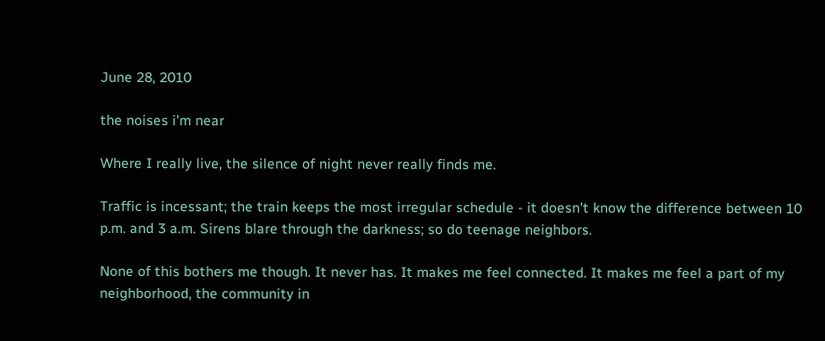June 28, 2010

the noises i'm near

Where I really live, the silence of night never really finds me.

Traffic is incessant; the train keeps the most irregular schedule - it doesn't know the difference between 10 p.m. and 3 a.m. Sirens blare through the darkness; so do teenage neighbors.

None of this bothers me though. It never has. It makes me feel connected. It makes me feel a part of my neighborhood, the community in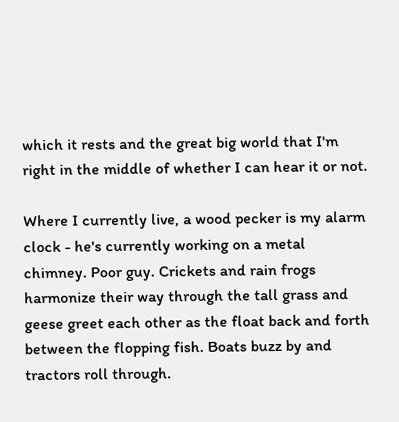which it rests and the great big world that I'm right in the middle of whether I can hear it or not.

Where I currently live, a wood pecker is my alarm clock - he's currently working on a metal chimney. Poor guy. Crickets and rain frogs harmonize their way through the tall grass and geese greet each other as the float back and forth between the flopping fish. Boats buzz by and tractors roll through.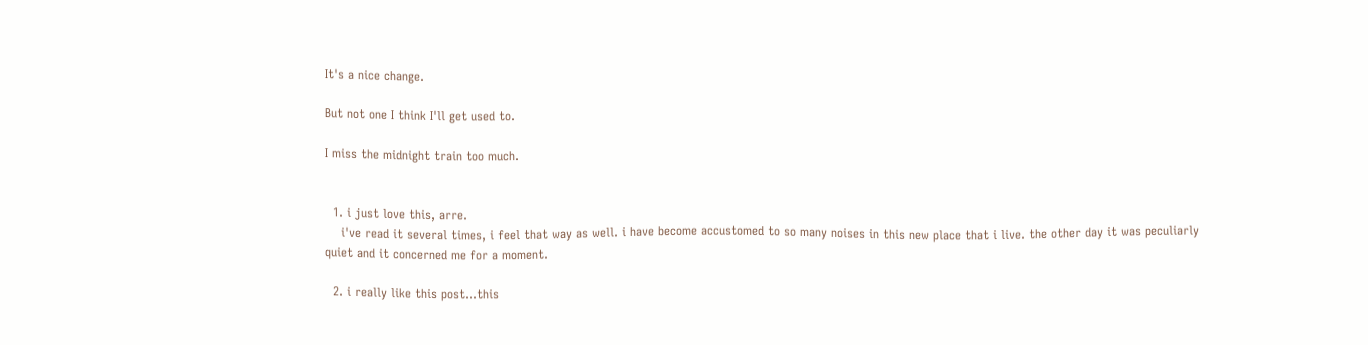It's a nice change.

But not one I think I'll get used to.

I miss the midnight train too much.


  1. i just love this, arre.
    i've read it several times, i feel that way as well. i have become accustomed to so many noises in this new place that i live. the other day it was peculiarly quiet and it concerned me for a moment.

  2. i really like this post...this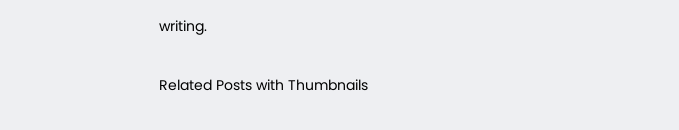writing.


Related Posts with Thumbnails